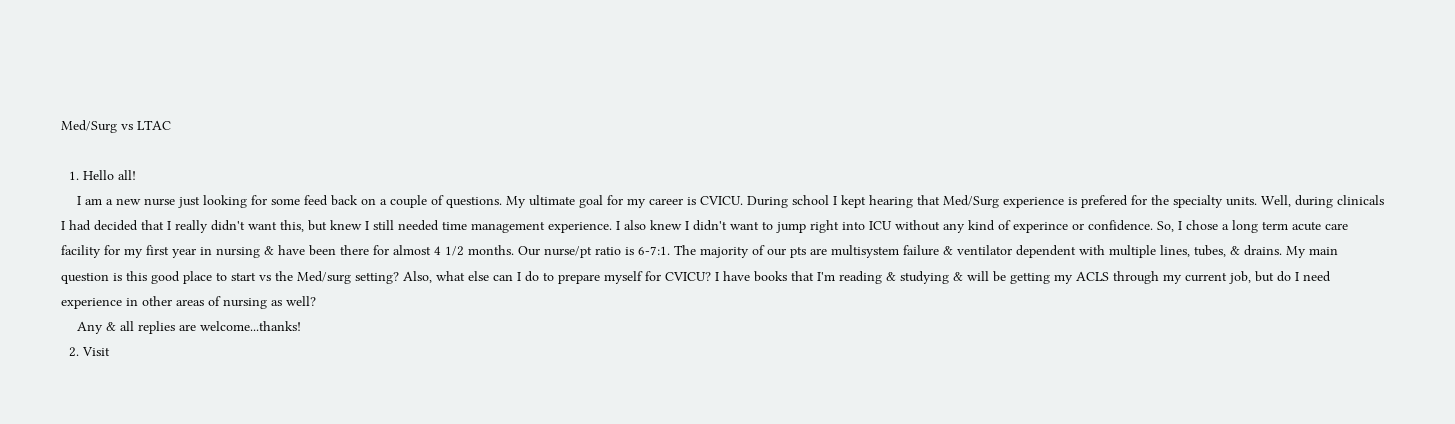Med/Surg vs LTAC

  1. Hello all!
    I am a new nurse just looking for some feed back on a couple of questions. My ultimate goal for my career is CVICU. During school I kept hearing that Med/Surg experience is prefered for the specialty units. Well, during clinicals I had decided that I really didn't want this, but knew I still needed time management experience. I also knew I didn't want to jump right into ICU without any kind of experince or confidence. So, I chose a long term acute care facility for my first year in nursing & have been there for almost 4 1/2 months. Our nurse/pt ratio is 6-7:1. The majority of our pts are multisystem failure & ventilator dependent with multiple lines, tubes, & drains. My main question is this good place to start vs the Med/surg setting? Also, what else can I do to prepare myself for CVICU? I have books that I'm reading & studying & will be getting my ACLS through my current job, but do I need experience in other areas of nursing as well?
    Any & all replies are welcome...thanks!
  2. Visit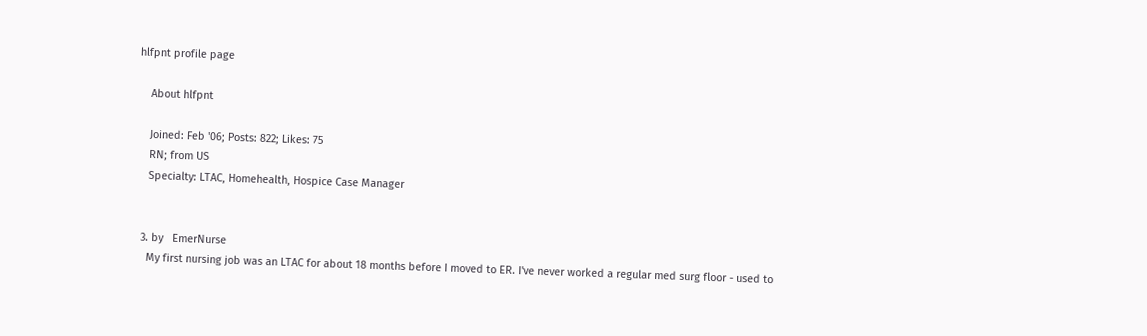hlfpnt profile page

    About hlfpnt

    Joined: Feb '06; Posts: 822; Likes: 75
    RN; from US
    Specialty: LTAC, Homehealth, Hospice Case Manager


  3. by   EmerNurse
    My first nursing job was an LTAC for about 18 months before I moved to ER. I've never worked a regular med surg floor - used to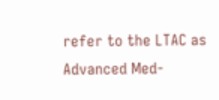refer to the LTAC as Advanced Med-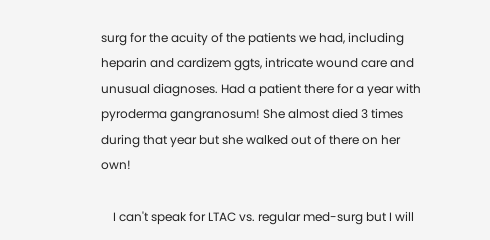surg for the acuity of the patients we had, including heparin and cardizem ggts, intricate wound care and unusual diagnoses. Had a patient there for a year with pyroderma gangranosum! She almost died 3 times during that year but she walked out of there on her own!

    I can't speak for LTAC vs. regular med-surg but I will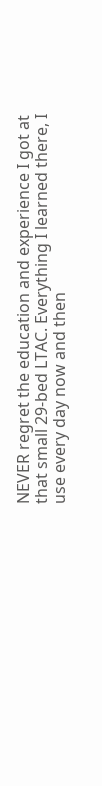NEVER regret the education and experience I got at that small 29-bed LTAC. Everything I learned there, I use every day now and then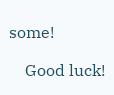some!

    Good luck!